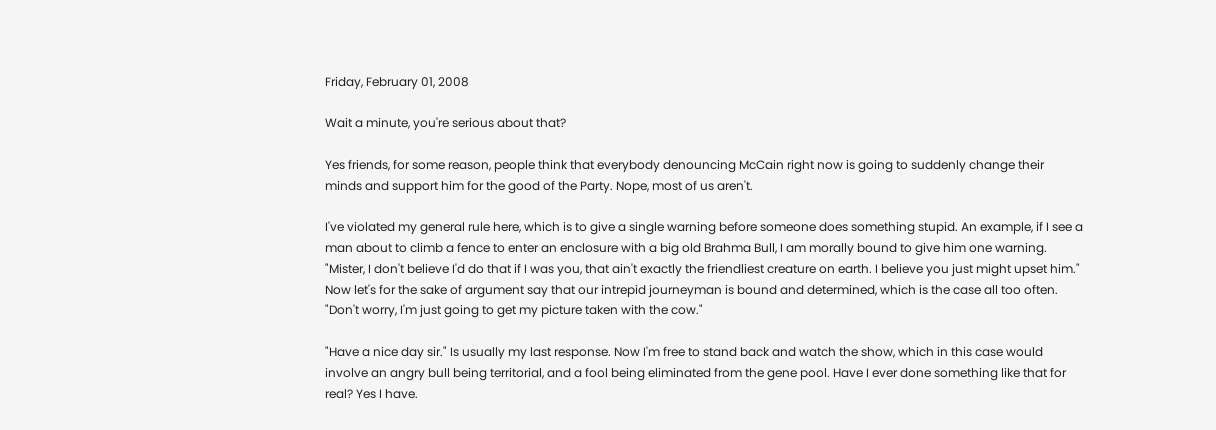Friday, February 01, 2008

Wait a minute, you're serious about that?

Yes friends, for some reason, people think that everybody denouncing McCain right now is going to suddenly change their minds and support him for the good of the Party. Nope, most of us aren't.

I've violated my general rule here, which is to give a single warning before someone does something stupid. An example, if I see a man about to climb a fence to enter an enclosure with a big old Brahma Bull, I am morally bound to give him one warning. "Mister, I don't believe I'd do that if I was you, that ain't exactly the friendliest creature on earth. I believe you just might upset him." Now let's for the sake of argument say that our intrepid journeyman is bound and determined, which is the case all too often. "Don't worry, I'm just going to get my picture taken with the cow."

"Have a nice day sir." Is usually my last response. Now I'm free to stand back and watch the show, which in this case would involve an angry bull being territorial, and a fool being eliminated from the gene pool. Have I ever done something like that for real? Yes I have.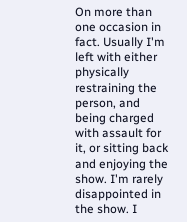On more than one occasion in fact. Usually I'm left with either physically restraining the person, and being charged with assault for it, or sitting back and enjoying the show. I'm rarely disappointed in the show. I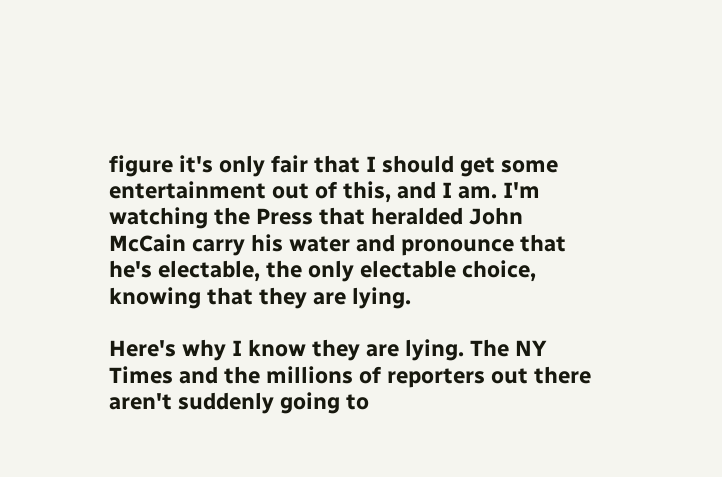figure it's only fair that I should get some entertainment out of this, and I am. I'm watching the Press that heralded John McCain carry his water and pronounce that he's electable, the only electable choice, knowing that they are lying.

Here's why I know they are lying. The NY Times and the millions of reporters out there aren't suddenly going to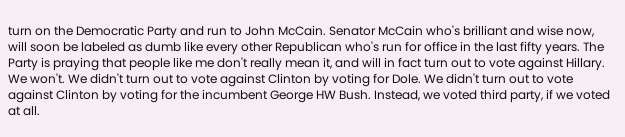turn on the Democratic Party and run to John McCain. Senator McCain who's brilliant and wise now, will soon be labeled as dumb like every other Republican who's run for office in the last fifty years. The Party is praying that people like me don't really mean it, and will in fact turn out to vote against Hillary. We won't. We didn't turn out to vote against Clinton by voting for Dole. We didn't turn out to vote against Clinton by voting for the incumbent George HW Bush. Instead, we voted third party, if we voted at all.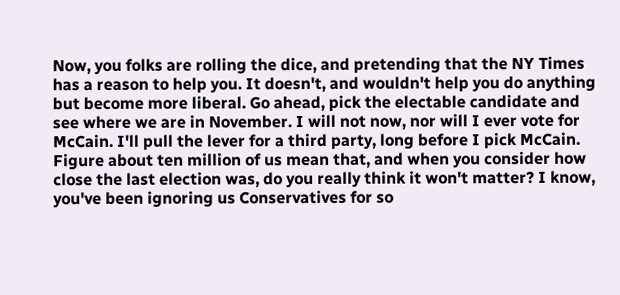Now, you folks are rolling the dice, and pretending that the NY Times has a reason to help you. It doesn't, and wouldn't help you do anything but become more liberal. Go ahead, pick the electable candidate and see where we are in November. I will not now, nor will I ever vote for McCain. I'll pull the lever for a third party, long before I pick McCain. Figure about ten million of us mean that, and when you consider how close the last election was, do you really think it won't matter? I know, you've been ignoring us Conservatives for so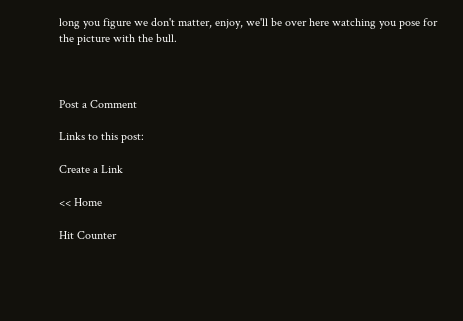long you figure we don't matter, enjoy, we'll be over here watching you pose for the picture with the bull.



Post a Comment

Links to this post:

Create a Link

<< Home

Hit Counter